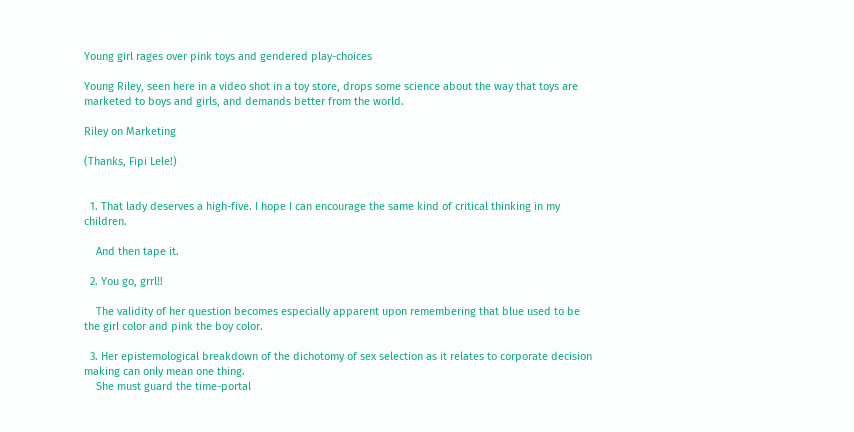Young girl rages over pink toys and gendered play-choices

Young Riley, seen here in a video shot in a toy store, drops some science about the way that toys are marketed to boys and girls, and demands better from the world.

Riley on Marketing

(Thanks, Fipi Lele!)


  1. That lady deserves a high-five. I hope I can encourage the same kind of critical thinking in my children.

    And then tape it.

  2. You go, grrl!!

    The validity of her question becomes especially apparent upon remembering that blue used to be the girl color and pink the boy color.

  3. Her epistemological breakdown of the dichotomy of sex selection as it relates to corporate decision making can only mean one thing.
    She must guard the time-portal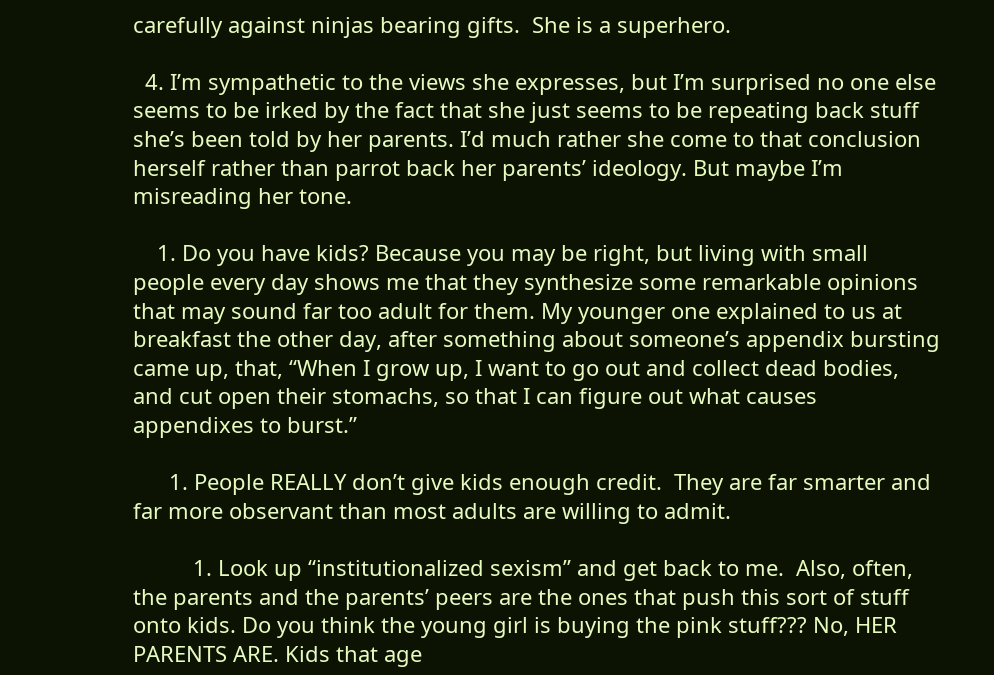carefully against ninjas bearing gifts.  She is a superhero.

  4. I’m sympathetic to the views she expresses, but I’m surprised no one else seems to be irked by the fact that she just seems to be repeating back stuff she’s been told by her parents. I’d much rather she come to that conclusion herself rather than parrot back her parents’ ideology. But maybe I’m misreading her tone.

    1. Do you have kids? Because you may be right, but living with small people every day shows me that they synthesize some remarkable opinions that may sound far too adult for them. My younger one explained to us at breakfast the other day, after something about someone’s appendix bursting came up, that, “When I grow up, I want to go out and collect dead bodies, and cut open their stomachs, so that I can figure out what causes appendixes to burst.”

      1. People REALLY don’t give kids enough credit.  They are far smarter and far more observant than most adults are willing to admit.

          1. Look up “institutionalized sexism” and get back to me.  Also, often, the parents and the parents’ peers are the ones that push this sort of stuff onto kids. Do you think the young girl is buying the pink stuff??? No, HER PARENTS ARE. Kids that age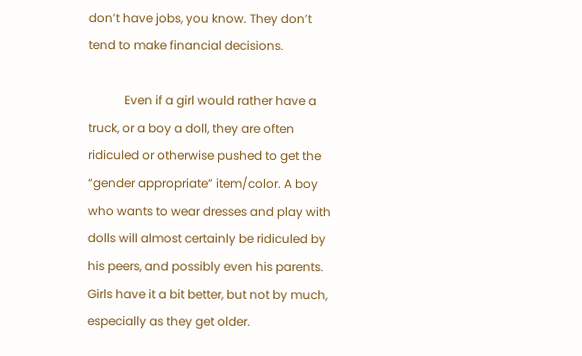don’t have jobs, you know. They don’t tend to make financial decisions.

            Even if a girl would rather have a truck, or a boy a doll, they are often ridiculed or otherwise pushed to get the “gender appropriate” item/color. A boy who wants to wear dresses and play with dolls will almost certainly be ridiculed by his peers, and possibly even his parents. Girls have it a bit better, but not by much, especially as they get older.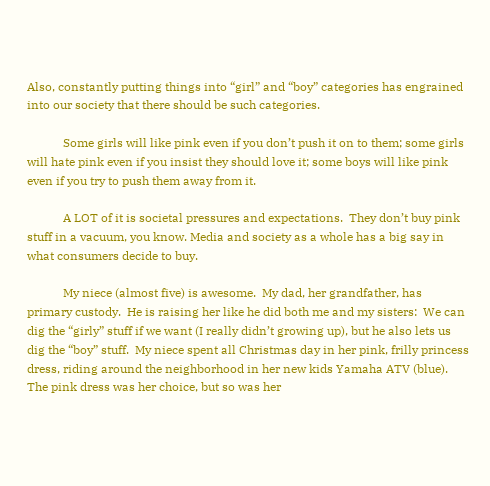Also, constantly putting things into “girl” and “boy” categories has engrained into our society that there should be such categories.

            Some girls will like pink even if you don’t push it on to them; some girls will hate pink even if you insist they should love it; some boys will like pink even if you try to push them away from it.

            A LOT of it is societal pressures and expectations.  They don’t buy pink stuff in a vacuum, you know. Media and society as a whole has a big say in what consumers decide to buy.

            My niece (almost five) is awesome.  My dad, her grandfather, has primary custody.  He is raising her like he did both me and my sisters:  We can dig the “girly” stuff if we want (I really didn’t growing up), but he also lets us dig the “boy” stuff.  My niece spent all Christmas day in her pink, frilly princess dress, riding around the neighborhood in her new kids Yamaha ATV (blue).  The pink dress was her choice, but so was her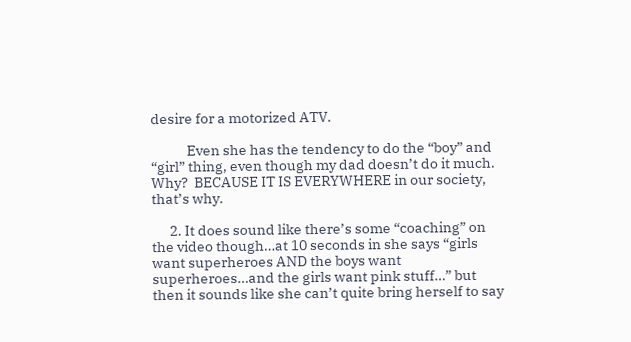desire for a motorized ATV.

            Even she has the tendency to do the “boy” and “girl” thing, even though my dad doesn’t do it much.  Why?  BECAUSE IT IS EVERYWHERE in our society, that’s why.

      2. It does sound like there’s some “coaching” on the video though…at 10 seconds in she says “girls want superheroes AND the boys want superheroes…and the girls want pink stuff…” but then it sounds like she can’t quite bring herself to say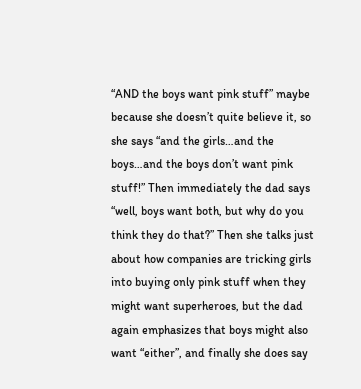“AND the boys want pink stuff” maybe because she doesn’t quite believe it, so she says “and the girls…and the boys…and the boys don’t want pink stuff!” Then immediately the dad says “well, boys want both, but why do you think they do that?” Then she talks just about how companies are tricking girls into buying only pink stuff when they might want superheroes, but the dad again emphasizes that boys might also want “either”, and finally she does say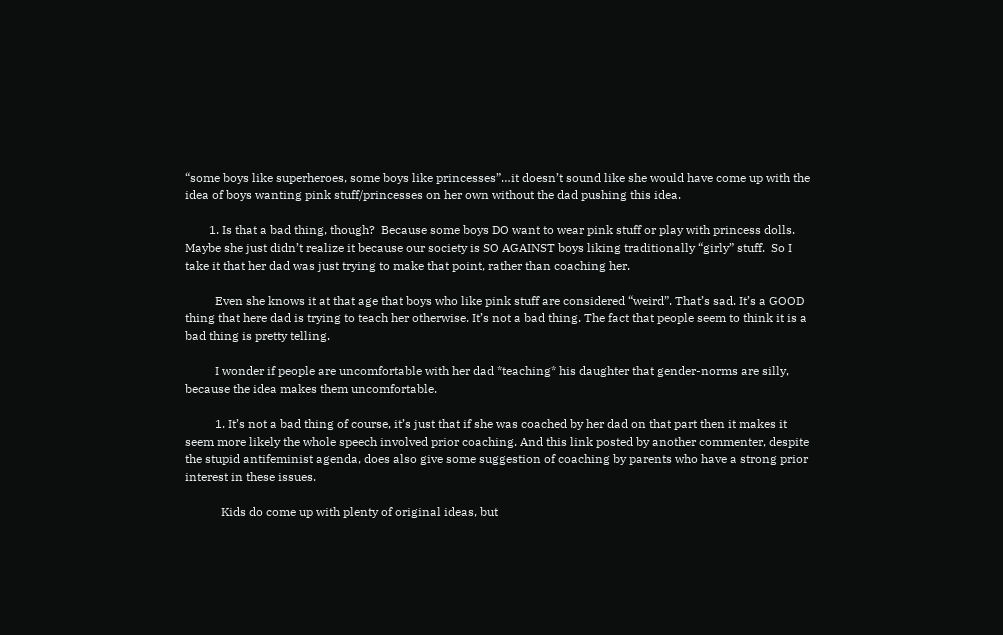“some boys like superheroes, some boys like princesses”…it doesn’t sound like she would have come up with the idea of boys wanting pink stuff/princesses on her own without the dad pushing this idea.

        1. Is that a bad thing, though?  Because some boys DO want to wear pink stuff or play with princess dolls.  Maybe she just didn’t realize it because our society is SO AGAINST boys liking traditionally “girly” stuff.  So I take it that her dad was just trying to make that point, rather than coaching her.

          Even she knows it at that age that boys who like pink stuff are considered “weird”. That’s sad. It’s a GOOD thing that here dad is trying to teach her otherwise. It’s not a bad thing. The fact that people seem to think it is a bad thing is pretty telling.

          I wonder if people are uncomfortable with her dad *teaching* his daughter that gender-norms are silly, because the idea makes them uncomfortable.

          1. It’s not a bad thing of course, it’s just that if she was coached by her dad on that part then it makes it seem more likely the whole speech involved prior coaching. And this link posted by another commenter, despite the stupid antifeminist agenda, does also give some suggestion of coaching by parents who have a strong prior interest in these issues.

            Kids do come up with plenty of original ideas, but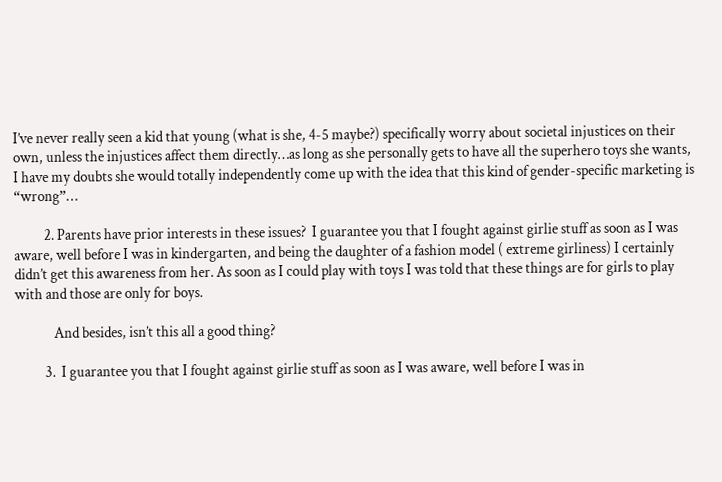I’ve never really seen a kid that young (what is she, 4-5 maybe?) specifically worry about societal injustices on their own, unless the injustices affect them directly…as long as she personally gets to have all the superhero toys she wants, I have my doubts she would totally independently come up with the idea that this kind of gender-specific marketing is “wrong”…

          2. Parents have prior interests in these issues?  I guarantee you that I fought against girlie stuff as soon as I was aware, well before I was in kindergarten, and being the daughter of a fashion model ( extreme girliness) I certainly didn’t get this awareness from her. As soon as I could play with toys I was told that these things are for girls to play with and those are only for boys.

             And besides, isn’t this all a good thing?

          3.  I guarantee you that I fought against girlie stuff as soon as I was aware, well before I was in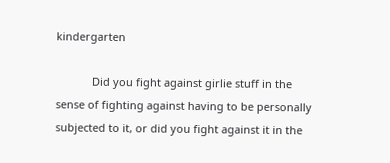kindergarten

            Did you fight against girlie stuff in the sense of fighting against having to be personally subjected to it, or did you fight against it in the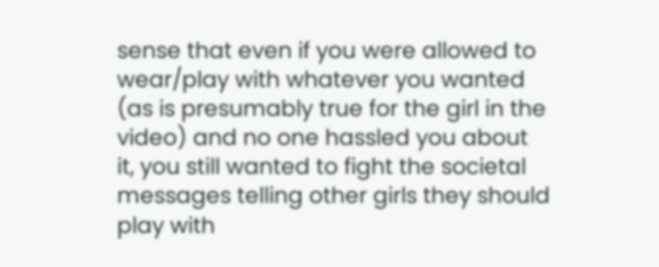sense that even if you were allowed to wear/play with whatever you wanted (as is presumably true for the girl in the video) and no one hassled you about it, you still wanted to fight the societal messages telling other girls they should play with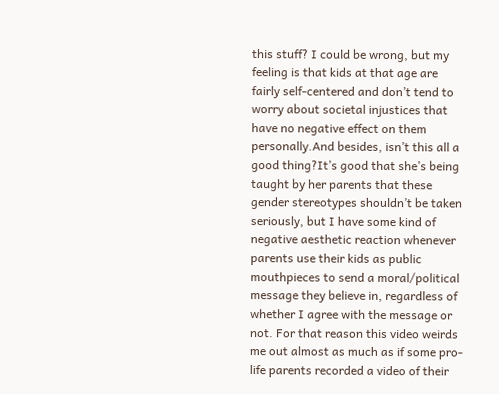this stuff? I could be wrong, but my feeling is that kids at that age are fairly self-centered and don’t tend to worry about societal injustices that have no negative effect on them personally.And besides, isn’t this all a good thing?It’s good that she’s being taught by her parents that these gender stereotypes shouldn’t be taken seriously, but I have some kind of negative aesthetic reaction whenever parents use their kids as public mouthpieces to send a moral/political message they believe in, regardless of whether I agree with the message or not. For that reason this video weirds me out almost as much as if some pro-life parents recorded a video of their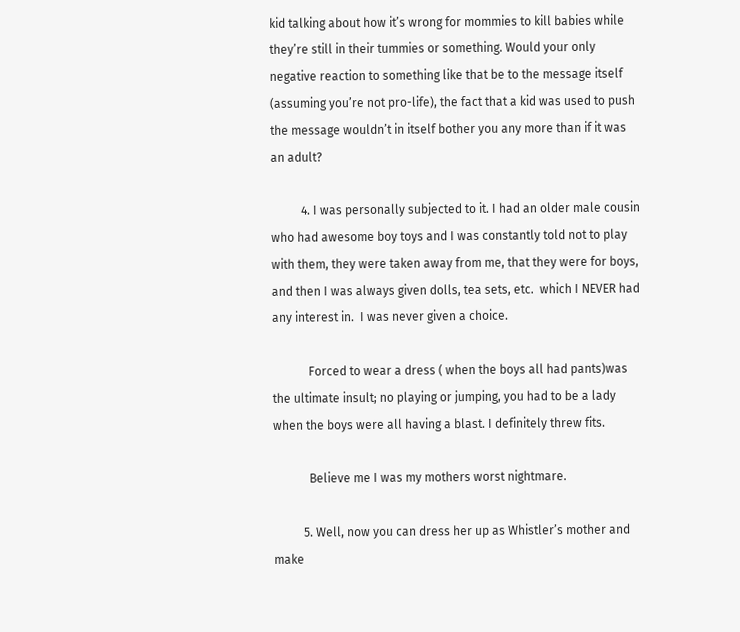kid talking about how it’s wrong for mommies to kill babies while they’re still in their tummies or something. Would your only negative reaction to something like that be to the message itself (assuming you’re not pro-life), the fact that a kid was used to push the message wouldn’t in itself bother you any more than if it was an adult?

          4. I was personally subjected to it. I had an older male cousin who had awesome boy toys and I was constantly told not to play with them, they were taken away from me, that they were for boys, and then I was always given dolls, tea sets, etc.  which I NEVER had any interest in.  I was never given a choice.

            Forced to wear a dress ( when the boys all had pants)was the ultimate insult; no playing or jumping, you had to be a lady when the boys were all having a blast. I definitely threw fits.

            Believe me I was my mothers worst nightmare.

          5. Well, now you can dress her up as Whistler’s mother and make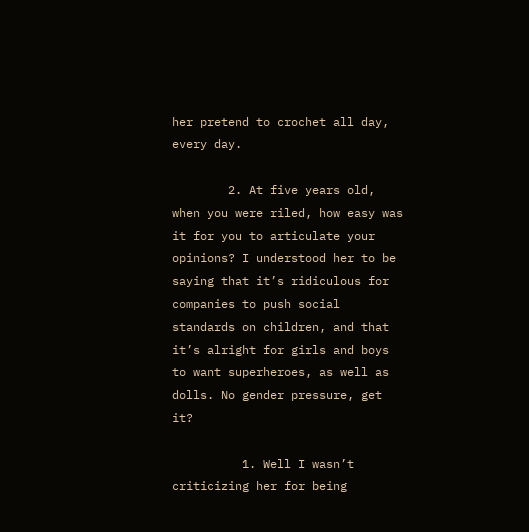her pretend to crochet all day, every day.

        2. At five years old, when you were riled, how easy was it for you to articulate your opinions? I understood her to be saying that it’s ridiculous for companies to push social standards on children, and that it’s alright for girls and boys to want superheroes, as well as dolls. No gender pressure, get it?

          1. Well I wasn’t criticizing her for being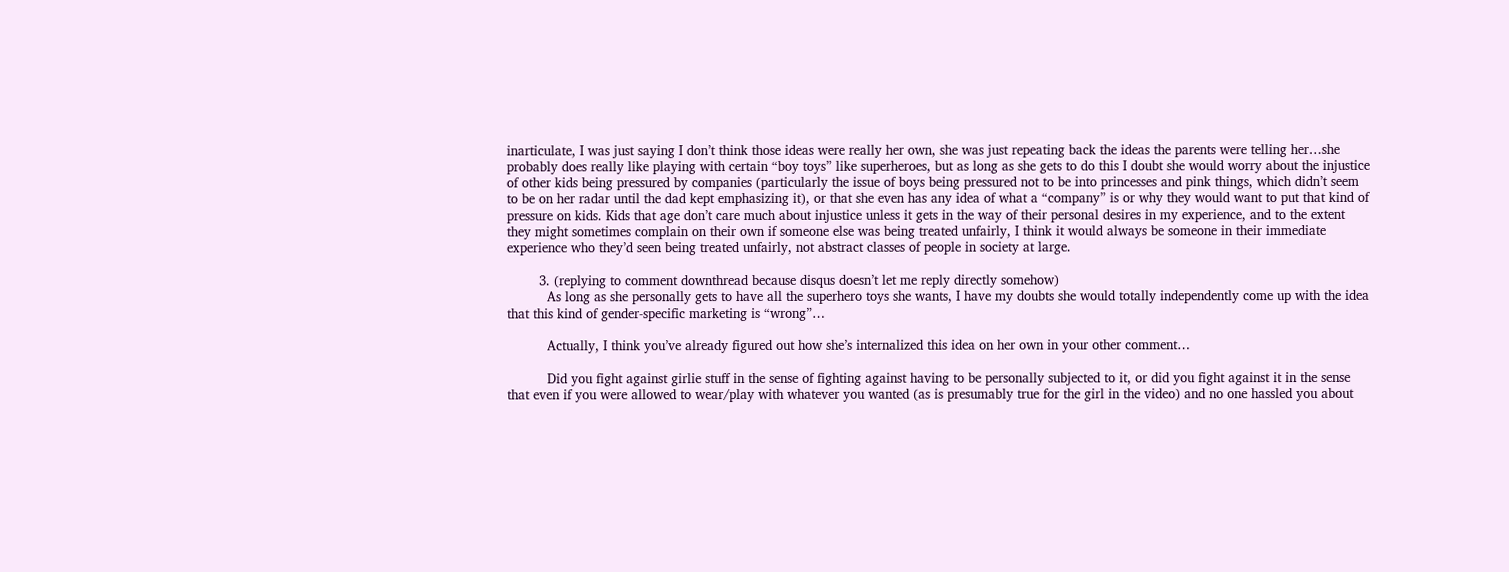inarticulate, I was just saying I don’t think those ideas were really her own, she was just repeating back the ideas the parents were telling her…she probably does really like playing with certain “boy toys” like superheroes, but as long as she gets to do this I doubt she would worry about the injustice of other kids being pressured by companies (particularly the issue of boys being pressured not to be into princesses and pink things, which didn’t seem to be on her radar until the dad kept emphasizing it), or that she even has any idea of what a “company” is or why they would want to put that kind of pressure on kids. Kids that age don’t care much about injustice unless it gets in the way of their personal desires in my experience, and to the extent they might sometimes complain on their own if someone else was being treated unfairly, I think it would always be someone in their immediate experience who they’d seen being treated unfairly, not abstract classes of people in society at large.

        3. (replying to comment downthread because disqus doesn’t let me reply directly somehow)
          As long as she personally gets to have all the superhero toys she wants, I have my doubts she would totally independently come up with the idea that this kind of gender-specific marketing is “wrong”…

          Actually, I think you’ve already figured out how she’s internalized this idea on her own in your other comment…

          Did you fight against girlie stuff in the sense of fighting against having to be personally subjected to it, or did you fight against it in the sense that even if you were allowed to wear/play with whatever you wanted (as is presumably true for the girl in the video) and no one hassled you about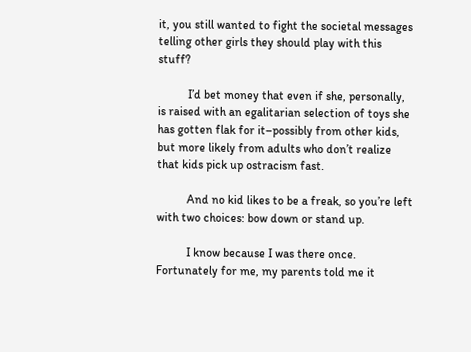it, you still wanted to fight the societal messages telling other girls they should play with this stuff?

          I’d bet money that even if she, personally, is raised with an egalitarian selection of toys she has gotten flak for it–possibly from other kids, but more likely from adults who don’t realize that kids pick up ostracism fast.

          And no kid likes to be a freak, so you’re left with two choices: bow down or stand up.

          I know because I was there once. Fortunately for me, my parents told me it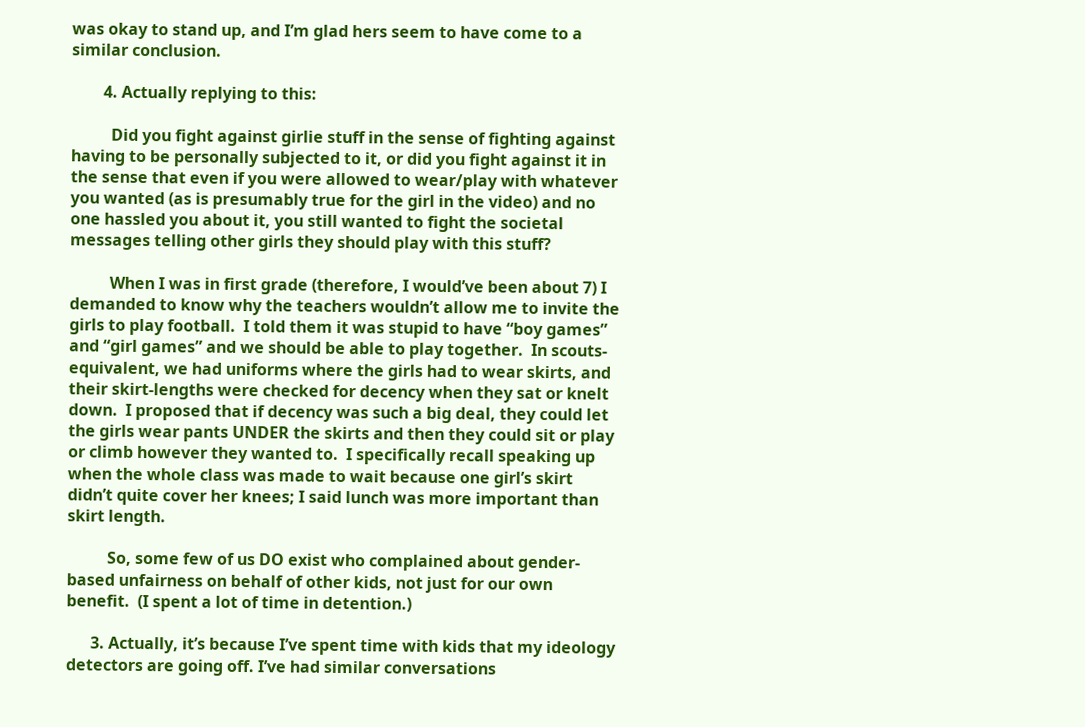was okay to stand up, and I’m glad hers seem to have come to a similar conclusion.

        4. Actually replying to this:

          Did you fight against girlie stuff in the sense of fighting against having to be personally subjected to it, or did you fight against it in the sense that even if you were allowed to wear/play with whatever you wanted (as is presumably true for the girl in the video) and no one hassled you about it, you still wanted to fight the societal messages telling other girls they should play with this stuff?

          When I was in first grade (therefore, I would’ve been about 7) I demanded to know why the teachers wouldn’t allow me to invite the girls to play football.  I told them it was stupid to have “boy games” and “girl games” and we should be able to play together.  In scouts-equivalent, we had uniforms where the girls had to wear skirts, and their skirt-lengths were checked for decency when they sat or knelt down.  I proposed that if decency was such a big deal, they could let the girls wear pants UNDER the skirts and then they could sit or play or climb however they wanted to.  I specifically recall speaking up when the whole class was made to wait because one girl’s skirt didn’t quite cover her knees; I said lunch was more important than skirt length.

          So, some few of us DO exist who complained about gender-based unfairness on behalf of other kids, not just for our own benefit.  (I spent a lot of time in detention.)

      3. Actually, it’s because I’ve spent time with kids that my ideology detectors are going off. I’ve had similar conversations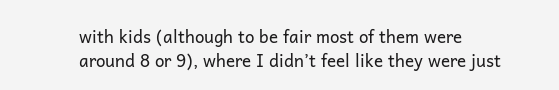with kids (although to be fair most of them were around 8 or 9), where I didn’t feel like they were just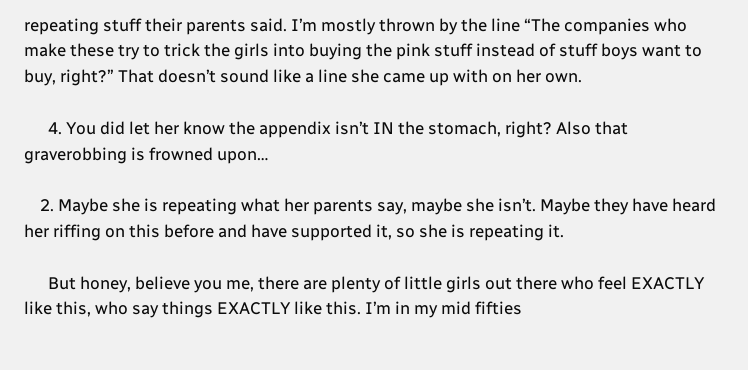repeating stuff their parents said. I’m mostly thrown by the line “The companies who make these try to trick the girls into buying the pink stuff instead of stuff boys want to buy, right?” That doesn’t sound like a line she came up with on her own.

      4. You did let her know the appendix isn’t IN the stomach, right? Also that graverobbing is frowned upon…

    2. Maybe she is repeating what her parents say, maybe she isn’t. Maybe they have heard her riffing on this before and have supported it, so she is repeating it.

      But honey, believe you me, there are plenty of little girls out there who feel EXACTLY like this, who say things EXACTLY like this. I’m in my mid fifties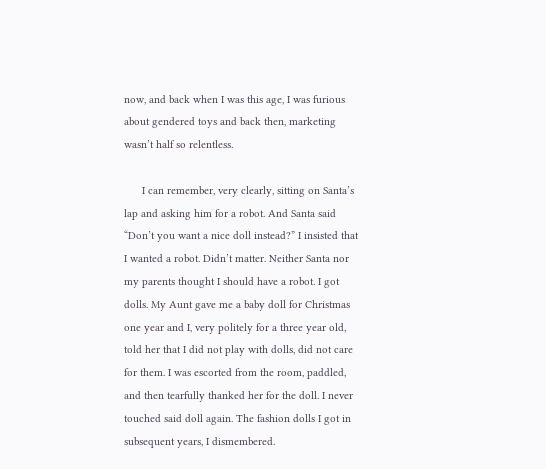now, and back when I was this age, I was furious about gendered toys and back then, marketing wasn’t half so relentless.

      I can remember, very clearly, sitting on Santa’s lap and asking him for a robot. And Santa said “Don’t you want a nice doll instead?” I insisted that I wanted a robot. Didn’t matter. Neither Santa nor my parents thought I should have a robot. I got dolls. My Aunt gave me a baby doll for Christmas one year and I, very politely for a three year old, told her that I did not play with dolls, did not care for them. I was escorted from the room, paddled, and then tearfully thanked her for the doll. I never touched said doll again. The fashion dolls I got in subsequent years, I dismembered.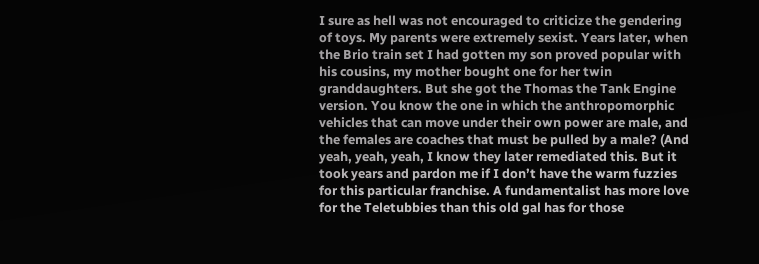I sure as hell was not encouraged to criticize the gendering of toys. My parents were extremely sexist. Years later, when the Brio train set I had gotten my son proved popular with his cousins, my mother bought one for her twin granddaughters. But she got the Thomas the Tank Engine version. You know the one in which the anthropomorphic vehicles that can move under their own power are male, and the females are coaches that must be pulled by a male? (And yeah, yeah, yeah, I know they later remediated this. But it took years and pardon me if I don’t have the warm fuzzies for this particular franchise. A fundamentalist has more love for the Teletubbies than this old gal has for those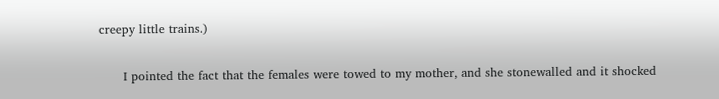creepy little trains.)

      I pointed the fact that the females were towed to my mother, and she stonewalled and it shocked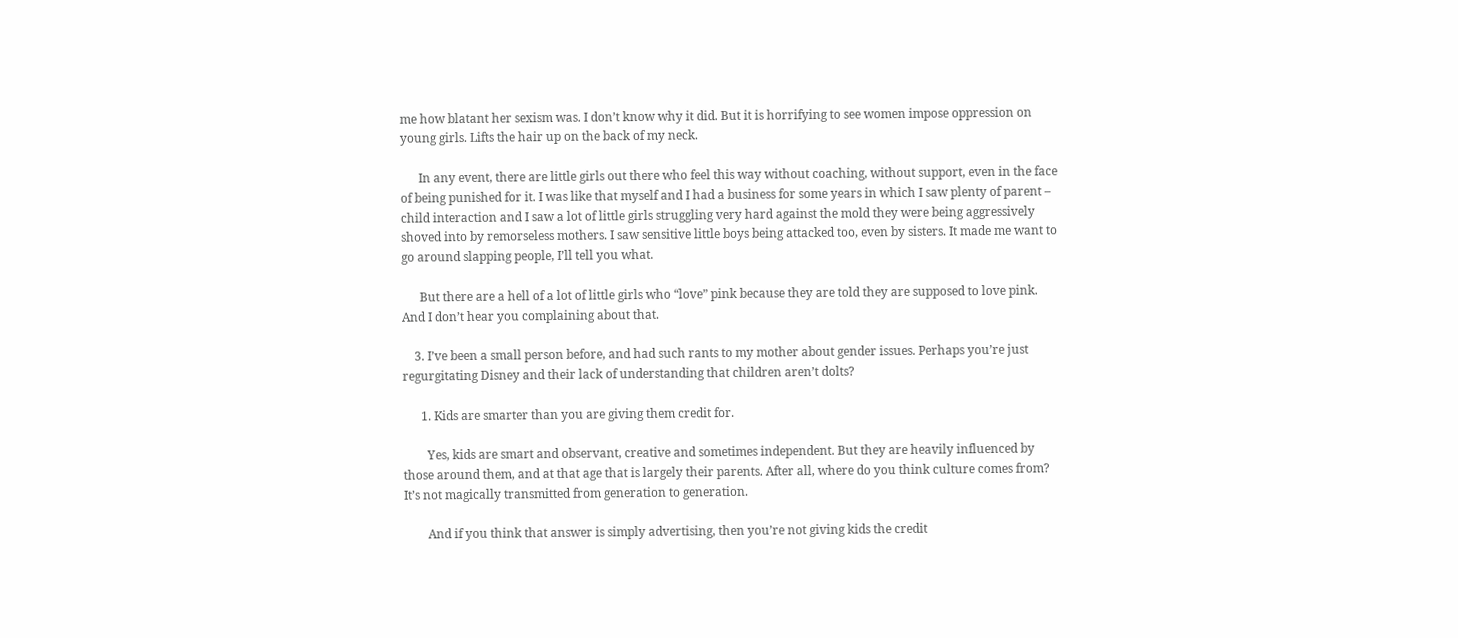me how blatant her sexism was. I don’t know why it did. But it is horrifying to see women impose oppression on young girls. Lifts the hair up on the back of my neck.

      In any event, there are little girls out there who feel this way without coaching, without support, even in the face of being punished for it. I was like that myself and I had a business for some years in which I saw plenty of parent – child interaction and I saw a lot of little girls struggling very hard against the mold they were being aggressively shoved into by remorseless mothers. I saw sensitive little boys being attacked too, even by sisters. It made me want to go around slapping people, I’ll tell you what.

      But there are a hell of a lot of little girls who “love” pink because they are told they are supposed to love pink. And I don’t hear you complaining about that.

    3. I’ve been a small person before, and had such rants to my mother about gender issues. Perhaps you’re just regurgitating Disney and their lack of understanding that children aren’t dolts?

      1. Kids are smarter than you are giving them credit for.

        Yes, kids are smart and observant, creative and sometimes independent. But they are heavily influenced by those around them, and at that age that is largely their parents. After all, where do you think culture comes from? It’s not magically transmitted from generation to generation.

        And if you think that answer is simply advertising, then you’re not giving kids the credit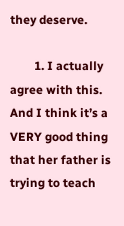they deserve.

        1. I actually agree with this.  And I think it’s a VERY good thing that her father is trying to teach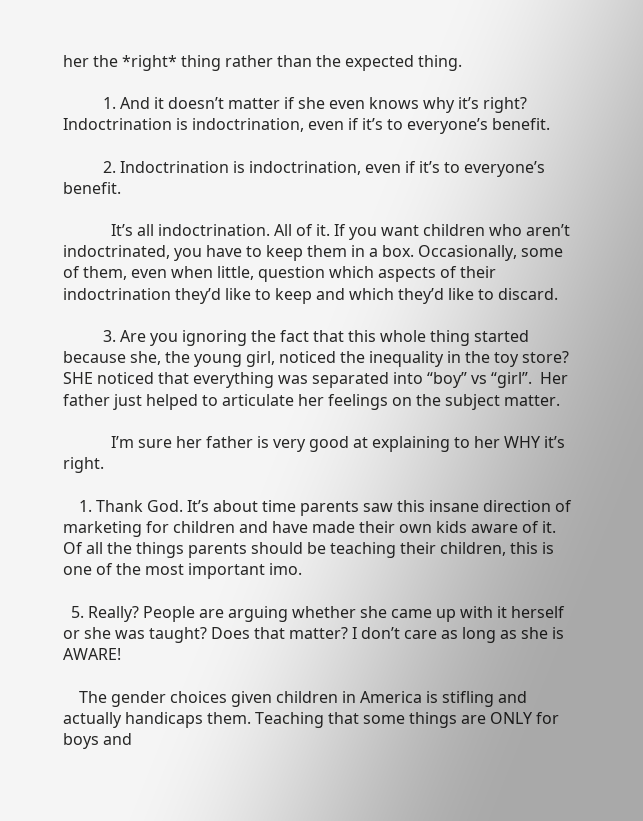her the *right* thing rather than the expected thing.

          1. And it doesn’t matter if she even knows why it’s right?  Indoctrination is indoctrination, even if it’s to everyone’s benefit.

          2. Indoctrination is indoctrination, even if it’s to everyone’s benefit.

            It’s all indoctrination. All of it. If you want children who aren’t indoctrinated, you have to keep them in a box. Occasionally, some of them, even when little, question which aspects of their indoctrination they’d like to keep and which they’d like to discard.

          3. Are you ignoring the fact that this whole thing started because she, the young girl, noticed the inequality in the toy store?  SHE noticed that everything was separated into “boy” vs “girl”.  Her father just helped to articulate her feelings on the subject matter.

            I’m sure her father is very good at explaining to her WHY it’s right.

    1. Thank God. It’s about time parents saw this insane direction of marketing for children and have made their own kids aware of it. Of all the things parents should be teaching their children, this is one of the most important imo.

  5. Really? People are arguing whether she came up with it herself or she was taught? Does that matter? I don’t care as long as she is AWARE!

    The gender choices given children in America is stifling and actually handicaps them. Teaching that some things are ONLY for boys and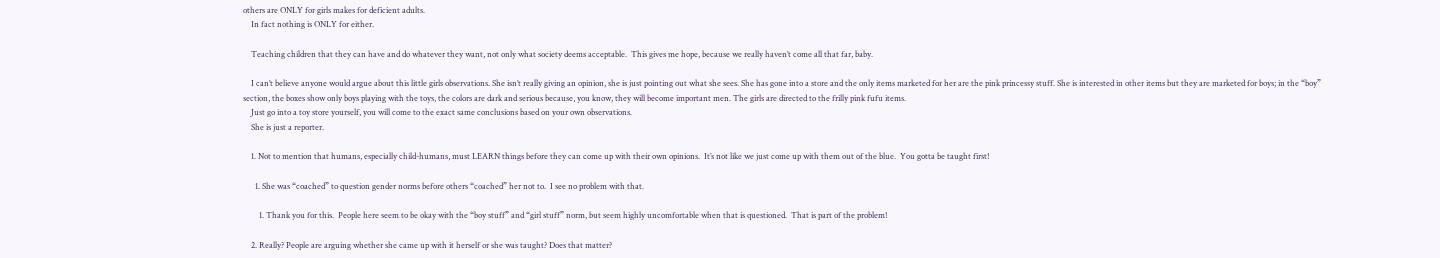others are ONLY for girls makes for deficient adults.
    In fact nothing is ONLY for either.

    Teaching children that they can have and do whatever they want, not only what society deems acceptable.  This gives me hope, because we really haven’t come all that far, baby.

    I can’t believe anyone would argue about this little girls observations. She isn’t really giving an opinion, she is just pointing out what she sees. She has gone into a store and the only items marketed for her are the pink princessy stuff. She is interested in other items but they are marketed for boys; in the “boy” section, the boxes show only boys playing with the toys, the colors are dark and serious because, you know, they will become important men. The girls are directed to the frilly pink fufu items.
    Just go into a toy store yourself, you will come to the exact same conclusions based on your own observations.
    She is just a reporter.

    1. Not to mention that humans, especially child-humans, must LEARN things before they can come up with their own opinions.  It’s not like we just come up with them out of the blue.  You gotta be taught first!

      1. She was “coached” to question gender norms before others “coached” her not to.  I see no problem with that.

        1. Thank you for this.  People here seem to be okay with the “boy stuff” and “girl stuff” norm, but seem highly uncomfortable when that is questioned.  That is part of the problem!

    2. Really? People are arguing whether she came up with it herself or she was taught? Does that matter?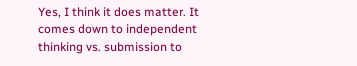Yes, I think it does matter. It comes down to independent thinking vs. submission to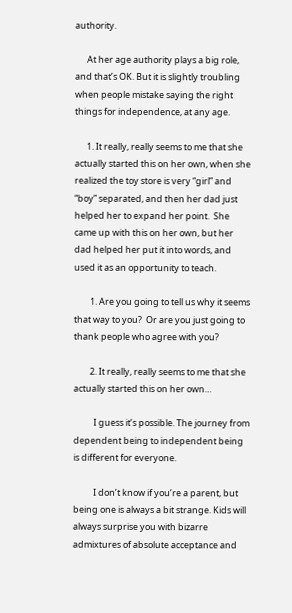authority.

      At her age authority plays a big role, and that’s OK. But it is slightly troubling when people mistake saying the right things for independence, at any age.

      1. It really, really seems to me that she actually started this on her own, when she realized the toy store is very “girl” and “boy” separated, and then her dad just helped her to expand her point.  She came up with this on her own, but her dad helped her put it into words, and used it as an opportunity to teach.

        1. Are you going to tell us why it seems that way to you?  Or are you just going to thank people who agree with you?

        2. It really, really seems to me that she actually started this on her own…

          I guess it’s possible. The journey from dependent being to independent being is different for everyone.

          I don’t know if you’re a parent, but being one is always a bit strange. Kids will always surprise you with bizarre admixtures of absolute acceptance and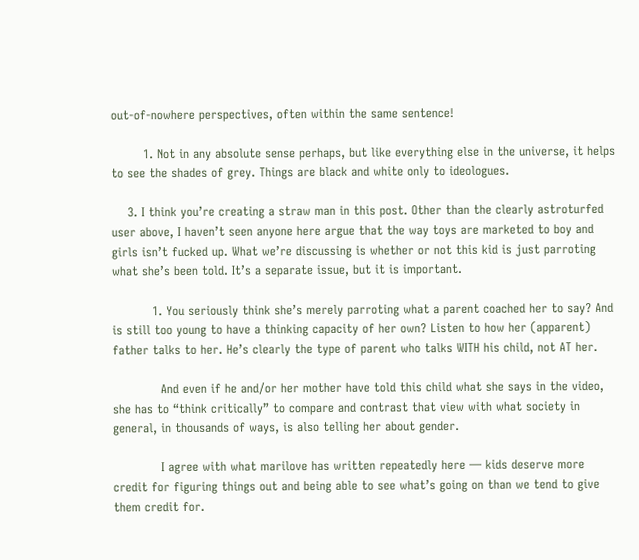out-of-nowhere perspectives, often within the same sentence!

        1. Not in any absolute sense perhaps, but like everything else in the universe, it helps to see the shades of grey. Things are black and white only to ideologues.

    3. I think you’re creating a straw man in this post. Other than the clearly astroturfed user above, I haven’t seen anyone here argue that the way toys are marketed to boy and girls isn’t fucked up. What we’re discussing is whether or not this kid is just parroting what she’s been told. It’s a separate issue, but it is important.

          1. You seriously think she’s merely parroting what a parent coached her to say? And is still too young to have a thinking capacity of her own? Listen to how her (apparent) father talks to her. He’s clearly the type of parent who talks WITH his child, not AT her.

            And even if he and/or her mother have told this child what she says in the video, she has to “think critically” to compare and contrast that view with what society in general, in thousands of ways, is also telling her about gender.

            I agree with what marilove has written repeatedly here — kids deserve more credit for figuring things out and being able to see what’s going on than we tend to give them credit for.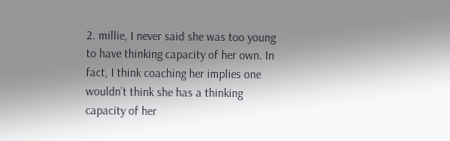2. millie, I never said she was too young to have thinking capacity of her own. In fact, I think coaching her implies one wouldn’t think she has a thinking capacity of her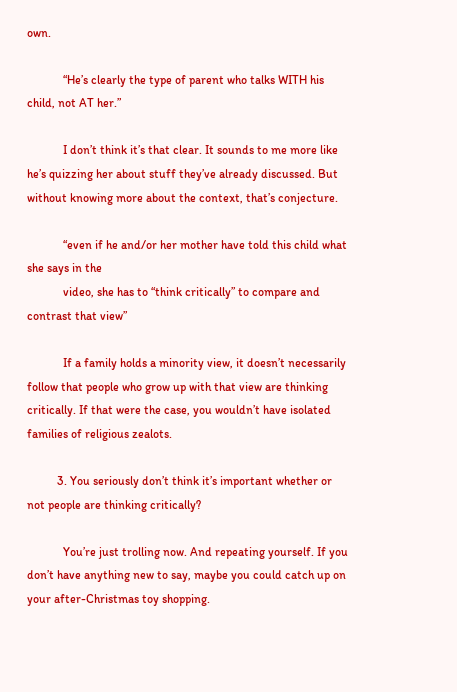own.

            “He’s clearly the type of parent who talks WITH his child, not AT her.”

            I don’t think it’s that clear. It sounds to me more like he’s quizzing her about stuff they’ve already discussed. But without knowing more about the context, that’s conjecture.

            “even if he and/or her mother have told this child what she says in the
            video, she has to “think critically” to compare and contrast that view”

            If a family holds a minority view, it doesn’t necessarily follow that people who grow up with that view are thinking critically. If that were the case, you wouldn’t have isolated families of religious zealots.

          3. You seriously don’t think it’s important whether or not people are thinking critically?

            You’re just trolling now. And repeating yourself. If you don’t have anything new to say, maybe you could catch up on your after-Christmas toy shopping.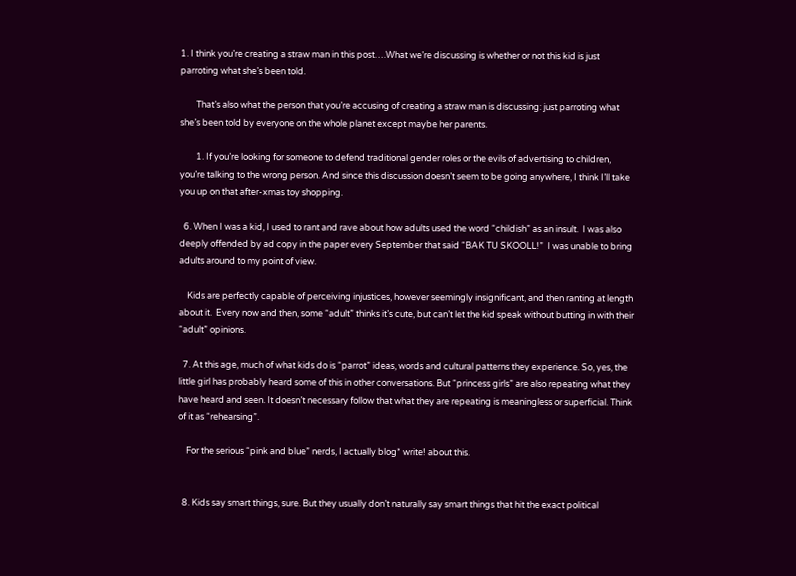1. I think you’re creating a straw man in this post….What we’re discussing is whether or not this kid is just parroting what she’s been told.

        That’s also what the person that you’re accusing of creating a straw man is discussing: just parroting what she’s been told by everyone on the whole planet except maybe her parents.

        1. If you’re looking for someone to defend traditional gender roles or the evils of advertising to children, you’re talking to the wrong person. And since this discussion doesn’t seem to be going anywhere, I think I’ll take you up on that after-xmas toy shopping.

  6. When I was a kid, I used to rant and rave about how adults used the word “childish” as an insult.  I was also deeply offended by ad copy in the paper every September that said “BAK TU SKOOLL!”  I was unable to bring adults around to my point of view.

    Kids are perfectly capable of perceiving injustices, however seemingly insignificant, and then ranting at length about it.  Every now and then, some “adult” thinks it’s cute, but can’t let the kid speak without butting in with their “adult” opinions.

  7. At this age, much of what kids do is “parrot” ideas, words and cultural patterns they experience. So, yes, the little girl has probably heard some of this in other conversations. But “princess girls” are also repeating what they have heard and seen. It doesn’t necessary follow that what they are repeating is meaningless or superficial. Think of it as “rehearsing”.

    For the serious “pink and blue” nerds, I actually blog* write! about this.


  8. Kids say smart things, sure. But they usually don’t naturally say smart things that hit the exact political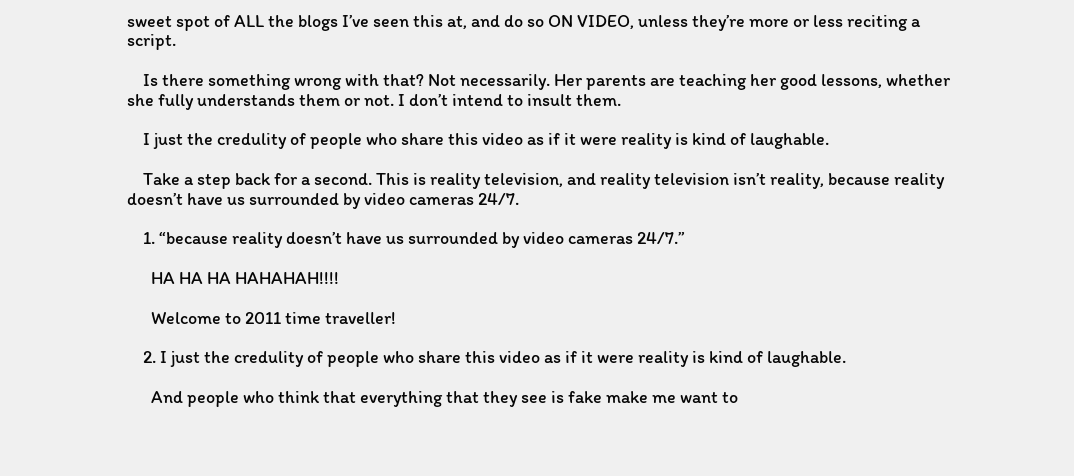sweet spot of ALL the blogs I’ve seen this at, and do so ON VIDEO, unless they’re more or less reciting a script.

    Is there something wrong with that? Not necessarily. Her parents are teaching her good lessons, whether she fully understands them or not. I don’t intend to insult them.

    I just the credulity of people who share this video as if it were reality is kind of laughable.

    Take a step back for a second. This is reality television, and reality television isn’t reality, because reality doesn’t have us surrounded by video cameras 24/7.

    1. “because reality doesn’t have us surrounded by video cameras 24/7.”

      HA HA HA HAHAHAH!!!!

      Welcome to 2011 time traveller!

    2. I just the credulity of people who share this video as if it were reality is kind of laughable.

      And people who think that everything that they see is fake make me want to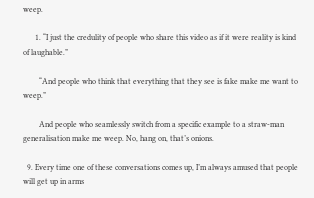weep.

      1. “I just the credulity of people who share this video as if it were reality is kind of laughable.”

        “And people who think that everything that they see is fake make me want to weep.”

        And people who seamlessly switch from a specific example to a straw-man generalisation make me weep. No, hang on, that’s onions.

  9. Every time one of these conversations comes up, I’m always amused that people will get up in arms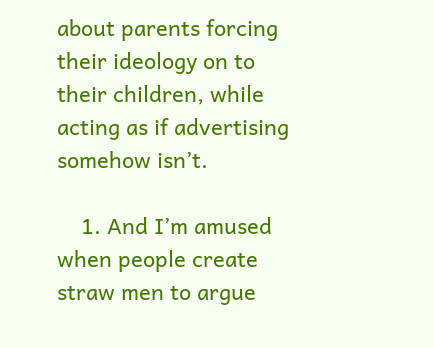about parents forcing their ideology on to their children, while acting as if advertising somehow isn’t.

    1. And I’m amused when people create straw men to argue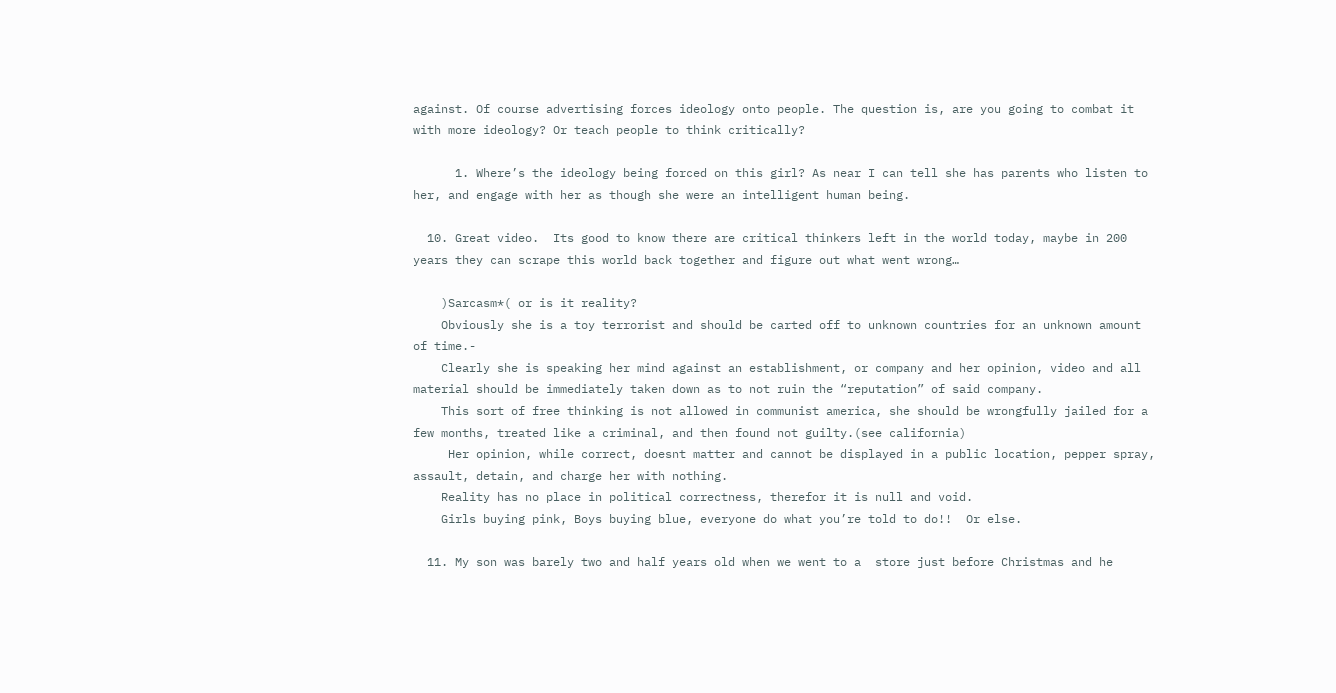against. Of course advertising forces ideology onto people. The question is, are you going to combat it with more ideology? Or teach people to think critically?

      1. Where’s the ideology being forced on this girl? As near I can tell she has parents who listen to her, and engage with her as though she were an intelligent human being.

  10. Great video.  Its good to know there are critical thinkers left in the world today, maybe in 200 years they can scrape this world back together and figure out what went wrong…

    )Sarcasm*( or is it reality?
    Obviously she is a toy terrorist and should be carted off to unknown countries for an unknown amount of time.-
    Clearly she is speaking her mind against an establishment, or company and her opinion, video and all material should be immediately taken down as to not ruin the “reputation” of said company.
    This sort of free thinking is not allowed in communist america, she should be wrongfully jailed for a few months, treated like a criminal, and then found not guilty.(see california)
     Her opinion, while correct, doesnt matter and cannot be displayed in a public location, pepper spray, assault, detain, and charge her with nothing.
    Reality has no place in political correctness, therefor it is null and void.
    Girls buying pink, Boys buying blue, everyone do what you’re told to do!!  Or else.

  11. My son was barely two and half years old when we went to a  store just before Christmas and he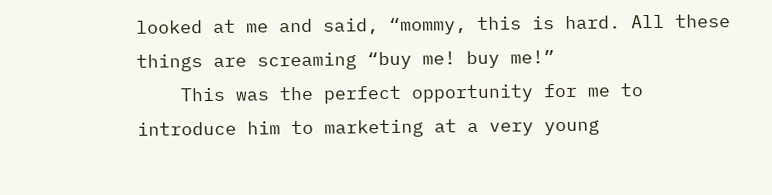looked at me and said, “mommy, this is hard. All these things are screaming “buy me! buy me!”
    This was the perfect opportunity for me to introduce him to marketing at a very young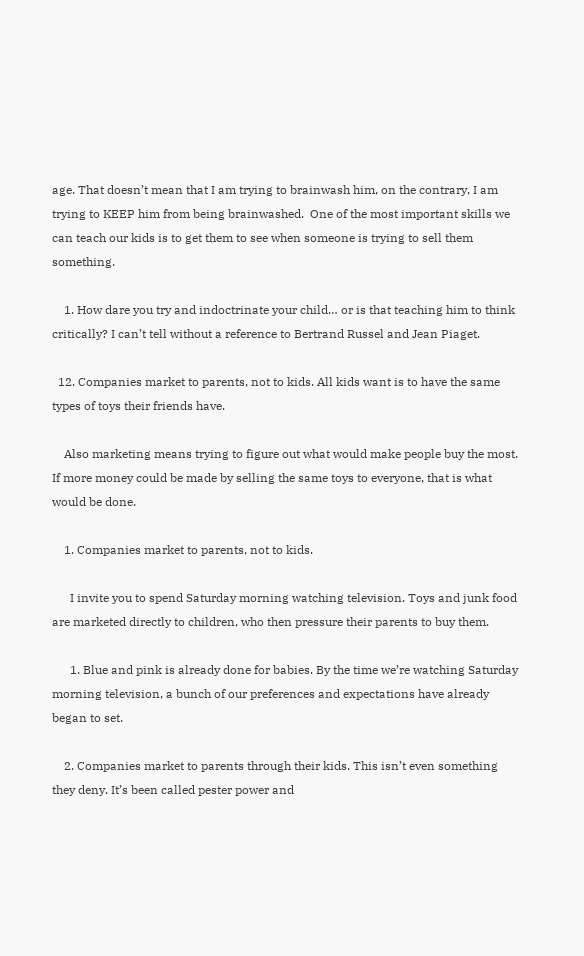age. That doesn’t mean that I am trying to brainwash him, on the contrary, I am trying to KEEP him from being brainwashed.  One of the most important skills we can teach our kids is to get them to see when someone is trying to sell them something.

    1. How dare you try and indoctrinate your child… or is that teaching him to think critically? I can’t tell without a reference to Bertrand Russel and Jean Piaget.

  12. Companies market to parents, not to kids. All kids want is to have the same types of toys their friends have.

    Also marketing means trying to figure out what would make people buy the most. If more money could be made by selling the same toys to everyone, that is what would be done.

    1. Companies market to parents, not to kids.

      I invite you to spend Saturday morning watching television. Toys and junk food are marketed directly to children, who then pressure their parents to buy them.

      1. Blue and pink is already done for babies. By the time we’re watching Saturday morning television, a bunch of our preferences and expectations have already began to set.

    2. Companies market to parents through their kids. This isn’t even something they deny. It’s been called pester power and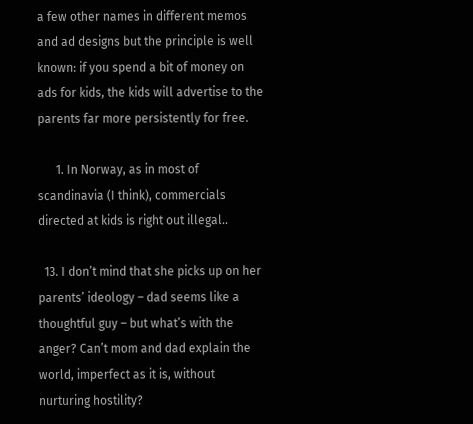a few other names in different memos and ad designs but the principle is well known: if you spend a bit of money on ads for kids, the kids will advertise to the parents far more persistently for free.

      1. In Norway, as in most of scandinavia (I think), commercials directed at kids is right out illegal..

  13. I don’t mind that she picks up on her parents’ ideology – dad seems like a thoughtful guy – but what’s with the anger? Can’t mom and dad explain the world, imperfect as it is, without nurturing hostility?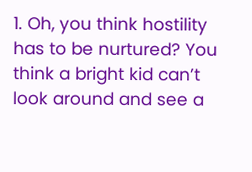1. Oh, you think hostility has to be nurtured? You think a bright kid can’t look around and see a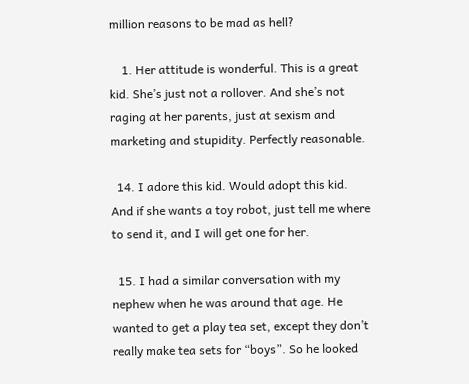million reasons to be mad as hell?

    1. Her attitude is wonderful. This is a great kid. She’s just not a rollover. And she’s not raging at her parents, just at sexism and marketing and stupidity. Perfectly reasonable.

  14. I adore this kid. Would adopt this kid. And if she wants a toy robot, just tell me where to send it, and I will get one for her.

  15. I had a similar conversation with my nephew when he was around that age. He wanted to get a play tea set, except they don’t really make tea sets for “boys”. So he looked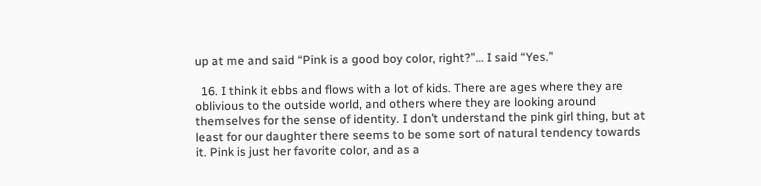up at me and said “Pink is a good boy color, right?”… I said “Yes.”

  16. I think it ebbs and flows with a lot of kids. There are ages where they are oblivious to the outside world, and others where they are looking around themselves for the sense of identity. I don’t understand the pink girl thing, but at least for our daughter there seems to be some sort of natural tendency towards it. Pink is just her favorite color, and as a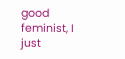good feminist, I just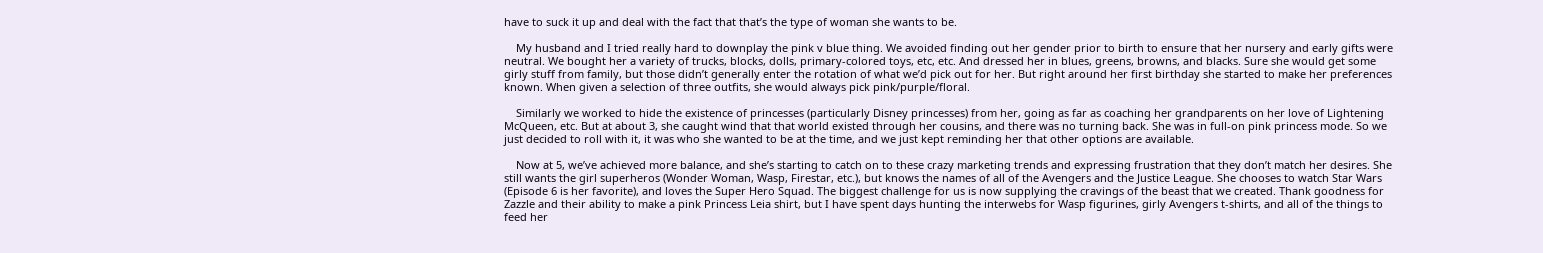have to suck it up and deal with the fact that that’s the type of woman she wants to be.

    My husband and I tried really hard to downplay the pink v blue thing. We avoided finding out her gender prior to birth to ensure that her nursery and early gifts were neutral. We bought her a variety of trucks, blocks, dolls, primary-colored toys, etc, etc. And dressed her in blues, greens, browns, and blacks. Sure she would get some girly stuff from family, but those didn’t generally enter the rotation of what we’d pick out for her. But right around her first birthday she started to make her preferences known. When given a selection of three outfits, she would always pick pink/purple/floral.

    Similarly we worked to hide the existence of princesses (particularly Disney princesses) from her, going as far as coaching her grandparents on her love of Lightening McQueen, etc. But at about 3, she caught wind that that world existed through her cousins, and there was no turning back. She was in full-on pink princess mode. So we just decided to roll with it, it was who she wanted to be at the time, and we just kept reminding her that other options are available.

    Now at 5, we’ve achieved more balance, and she’s starting to catch on to these crazy marketing trends and expressing frustration that they don’t match her desires. She still wants the girl superheros (Wonder Woman, Wasp, Firestar, etc.), but knows the names of all of the Avengers and the Justice League. She chooses to watch Star Wars (Episode 6 is her favorite), and loves the Super Hero Squad. The biggest challenge for us is now supplying the cravings of the beast that we created. Thank goodness for Zazzle and their ability to make a pink Princess Leia shirt, but I have spent days hunting the interwebs for Wasp figurines, girly Avengers t-shirts, and all of the things to feed her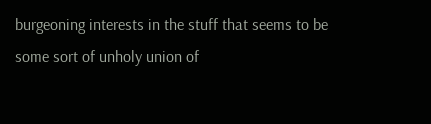burgeoning interests in the stuff that seems to be some sort of unholy union of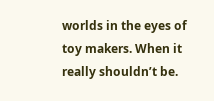worlds in the eyes of toy makers. When it really shouldn’t be.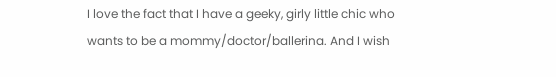I love the fact that I have a geeky, girly little chic who wants to be a mommy/doctor/ballerina. And I wish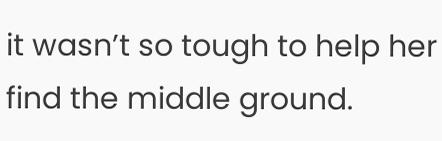it wasn’t so tough to help her find the middle ground.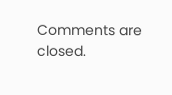Comments are closed.